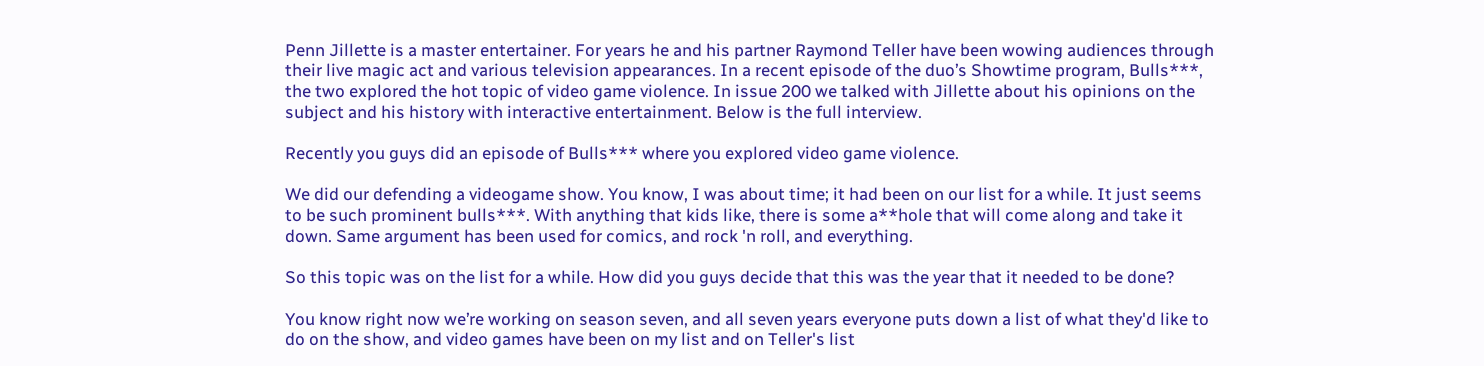Penn Jillette is a master entertainer. For years he and his partner Raymond Teller have been wowing audiences through their live magic act and various television appearances. In a recent episode of the duo’s Showtime program, Bulls***, the two explored the hot topic of video game violence. In issue 200 we talked with Jillette about his opinions on the subject and his history with interactive entertainment. Below is the full interview.

Recently you guys did an episode of Bulls*** where you explored video game violence.

We did our defending a videogame show. You know, I was about time; it had been on our list for a while. It just seems to be such prominent bulls***. With anything that kids like, there is some a**hole that will come along and take it down. Same argument has been used for comics, and rock 'n roll, and everything.

So this topic was on the list for a while. How did you guys decide that this was the year that it needed to be done?

You know right now we’re working on season seven, and all seven years everyone puts down a list of what they'd like to do on the show, and video games have been on my list and on Teller's list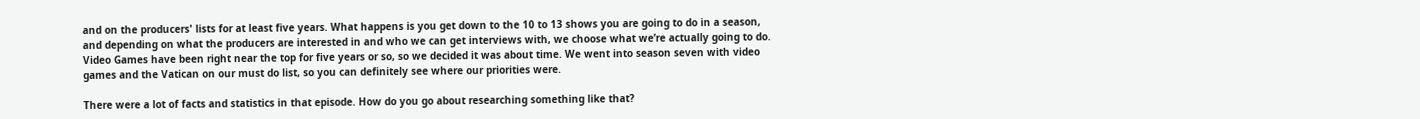and on the producers' lists for at least five years. What happens is you get down to the 10 to 13 shows you are going to do in a season, and depending on what the producers are interested in and who we can get interviews with, we choose what we’re actually going to do. Video Games have been right near the top for five years or so, so we decided it was about time. We went into season seven with video games and the Vatican on our must do list, so you can definitely see where our priorities were.

There were a lot of facts and statistics in that episode. How do you go about researching something like that?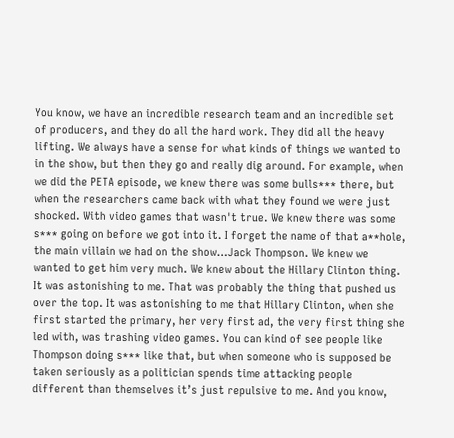You know, we have an incredible research team and an incredible set of producers, and they do all the hard work. They did all the heavy lifting. We always have a sense for what kinds of things we wanted to in the show, but then they go and really dig around. For example, when we did the PETA episode, we knew there was some bulls*** there, but when the researchers came back with what they found we were just shocked. With video games that wasn't true. We knew there was some s*** going on before we got into it. I forget the name of that a**hole, the main villain we had on the show…Jack Thompson. We knew we wanted to get him very much. We knew about the Hillary Clinton thing. It was astonishing to me. That was probably the thing that pushed us over the top. It was astonishing to me that Hillary Clinton, when she first started the primary, her very first ad, the very first thing she led with, was trashing video games. You can kind of see people like Thompson doing s*** like that, but when someone who is supposed be taken seriously as a politician spends time attacking people different than themselves it’s just repulsive to me. And you know,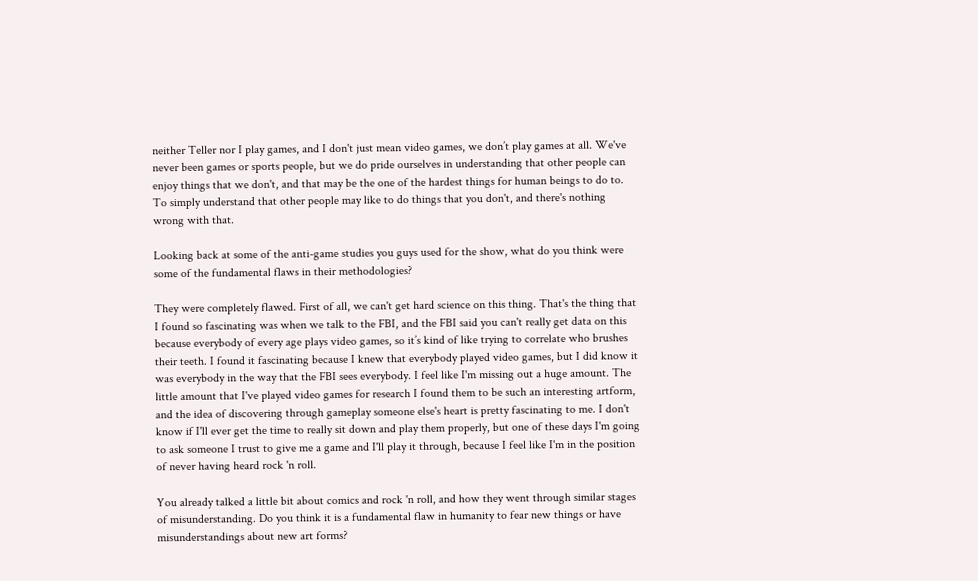neither Teller nor I play games, and I don't just mean video games, we don’t play games at all. We've never been games or sports people, but we do pride ourselves in understanding that other people can enjoy things that we don't, and that may be the one of the hardest things for human beings to do to. To simply understand that other people may like to do things that you don't, and there's nothing wrong with that.

Looking back at some of the anti-game studies you guys used for the show, what do you think were some of the fundamental flaws in their methodologies?

They were completely flawed. First of all, we can't get hard science on this thing. That's the thing that I found so fascinating was when we talk to the FBI, and the FBI said you can't really get data on this because everybody of every age plays video games, so it’s kind of like trying to correlate who brushes their teeth. I found it fascinating because I knew that everybody played video games, but I did know it was everybody in the way that the FBI sees everybody. I feel like I'm missing out a huge amount. The little amount that I've played video games for research I found them to be such an interesting artform, and the idea of discovering through gameplay someone else's heart is pretty fascinating to me. I don't know if I'll ever get the time to really sit down and play them properly, but one of these days I'm going to ask someone I trust to give me a game and I'll play it through, because I feel like I'm in the position of never having heard rock 'n roll.

You already talked a little bit about comics and rock 'n roll, and how they went through similar stages of misunderstanding. Do you think it is a fundamental flaw in humanity to fear new things or have misunderstandings about new art forms?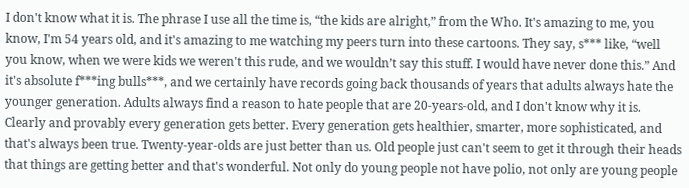I don't know what it is. The phrase I use all the time is, “the kids are alright,” from the Who. It's amazing to me, you know, I'm 54 years old, and it's amazing to me watching my peers turn into these cartoons. They say, s*** like, “well you know, when we were kids we weren't this rude, and we wouldn’t say this stuff. I would have never done this.” And it's absolute f***ing bulls***, and we certainly have records going back thousands of years that adults always hate the younger generation. Adults always find a reason to hate people that are 20-years-old, and I don't know why it is. Clearly and provably every generation gets better. Every generation gets healthier, smarter, more sophisticated, and that's always been true. Twenty-year-olds are just better than us. Old people just can't seem to get it through their heads that things are getting better and that's wonderful. Not only do young people not have polio, not only are young people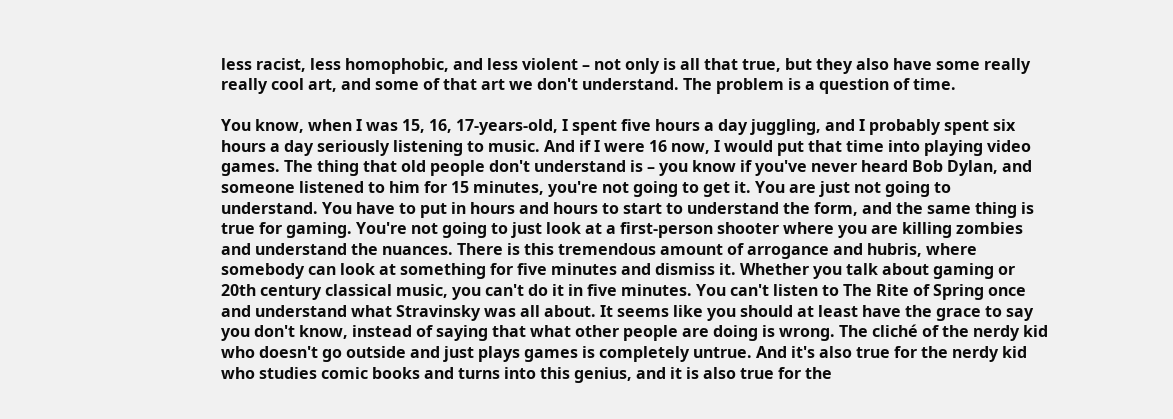less racist, less homophobic, and less violent – not only is all that true, but they also have some really really cool art, and some of that art we don't understand. The problem is a question of time.

You know, when I was 15, 16, 17-years-old, I spent five hours a day juggling, and I probably spent six hours a day seriously listening to music. And if I were 16 now, I would put that time into playing video games. The thing that old people don't understand is – you know if you've never heard Bob Dylan, and someone listened to him for 15 minutes, you're not going to get it. You are just not going to understand. You have to put in hours and hours to start to understand the form, and the same thing is true for gaming. You're not going to just look at a first-person shooter where you are killing zombies and understand the nuances. There is this tremendous amount of arrogance and hubris, where somebody can look at something for five minutes and dismiss it. Whether you talk about gaming or 20th century classical music, you can't do it in five minutes. You can't listen to The Rite of Spring once and understand what Stravinsky was all about. It seems like you should at least have the grace to say you don't know, instead of saying that what other people are doing is wrong. The cliché of the nerdy kid who doesn't go outside and just plays games is completely untrue. And it's also true for the nerdy kid who studies comic books and turns into this genius, and it is also true for the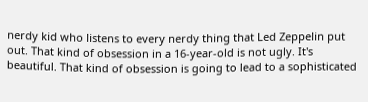nerdy kid who listens to every nerdy thing that Led Zeppelin put out. That kind of obsession in a 16-year-old is not ugly. It's beautiful. That kind of obsession is going to lead to a sophisticated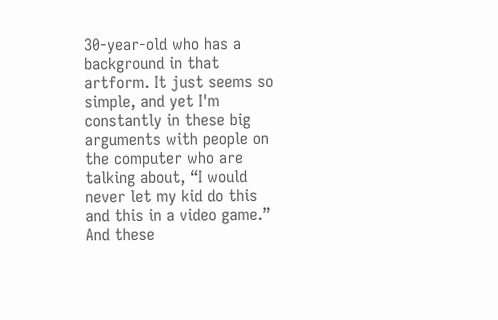30-year-old who has a background in that artform. It just seems so simple, and yet I'm constantly in these big arguments with people on the computer who are talking about, “I would never let my kid do this and this in a video game.” And these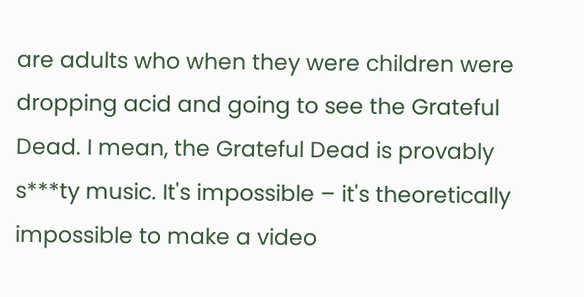are adults who when they were children were dropping acid and going to see the Grateful Dead. I mean, the Grateful Dead is provably s***ty music. It's impossible – it's theoretically impossible to make a video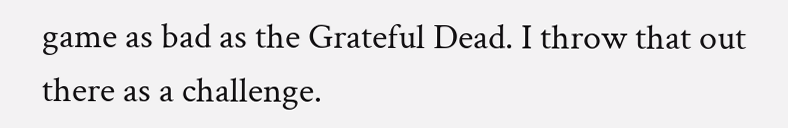game as bad as the Grateful Dead. I throw that out there as a challenge.